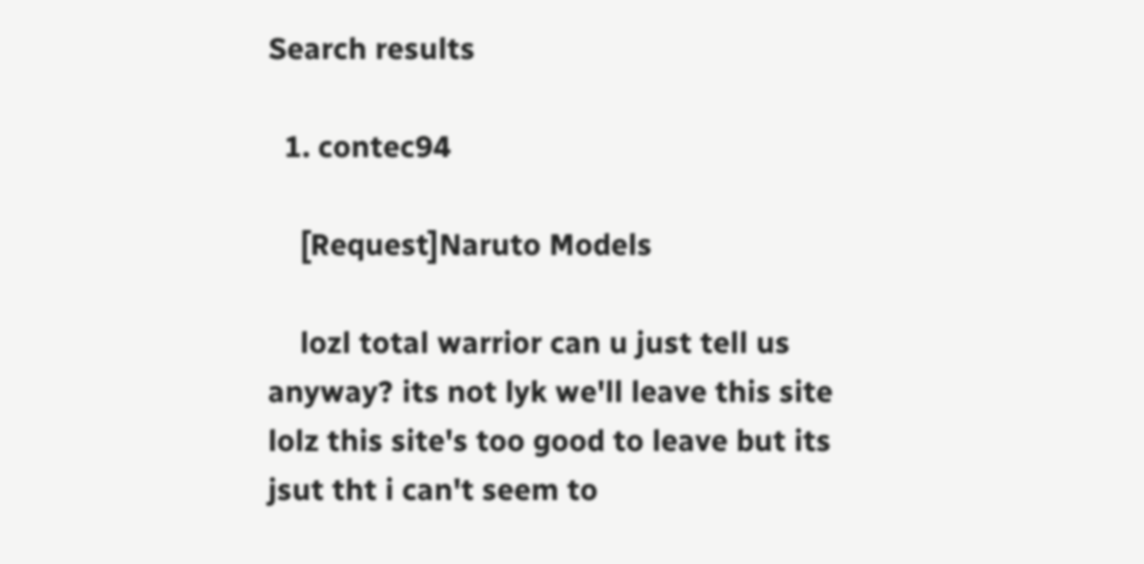Search results

  1. contec94

    [Request]Naruto Models

    lozl total warrior can u just tell us anyway? its not lyk we'll leave this site lolz this site's too good to leave but its jsut tht i can't seem to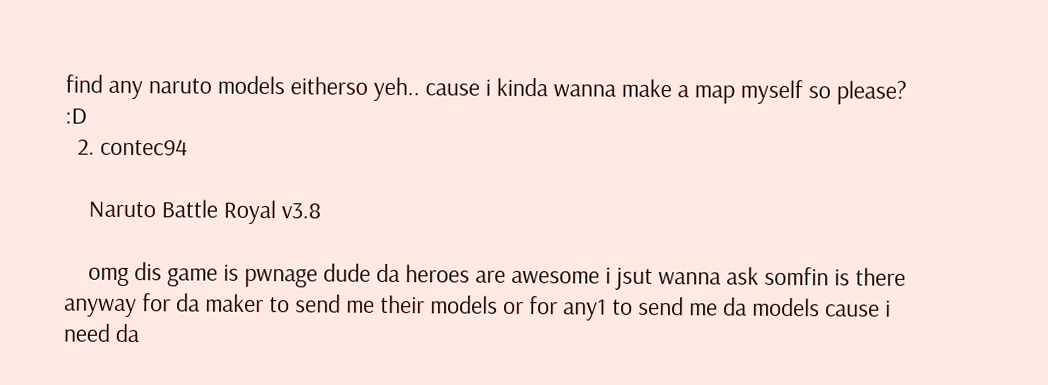find any naruto models eitherso yeh.. cause i kinda wanna make a map myself so please? :D
  2. contec94

    Naruto Battle Royal v3.8

    omg dis game is pwnage dude da heroes are awesome i jsut wanna ask somfin is there anyway for da maker to send me their models or for any1 to send me da models cause i need da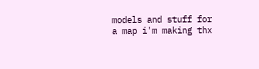models and stuff for a map i'm making thx